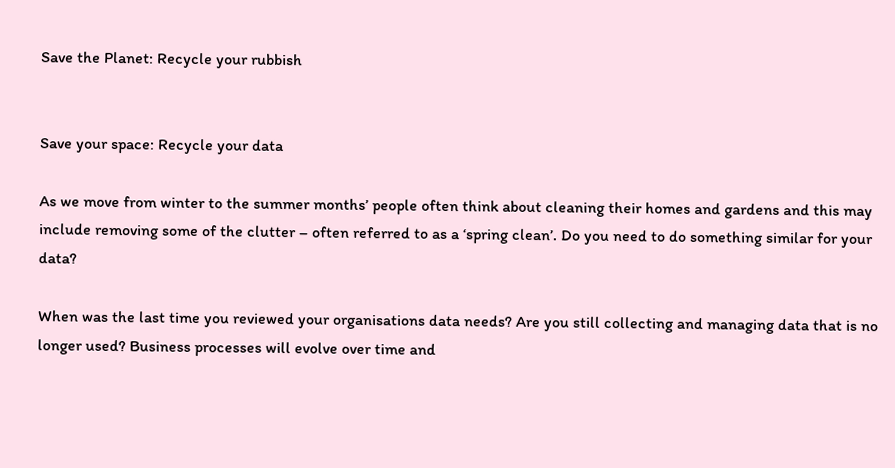Save the Planet: Recycle your rubbish


Save your space: Recycle your data

As we move from winter to the summer months’ people often think about cleaning their homes and gardens and this may include removing some of the clutter – often referred to as a ‘spring clean’. Do you need to do something similar for your data?

When was the last time you reviewed your organisations data needs? Are you still collecting and managing data that is no longer used? Business processes will evolve over time and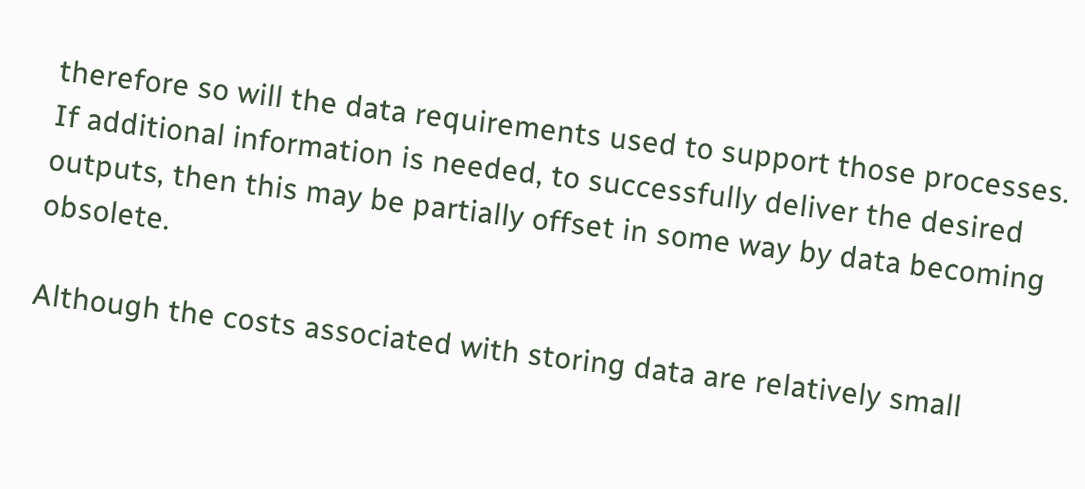therefore so will the data requirements used to support those processes. If additional information is needed, to successfully deliver the desired outputs, then this may be partially offset in some way by data becoming obsolete.

Although the costs associated with storing data are relatively small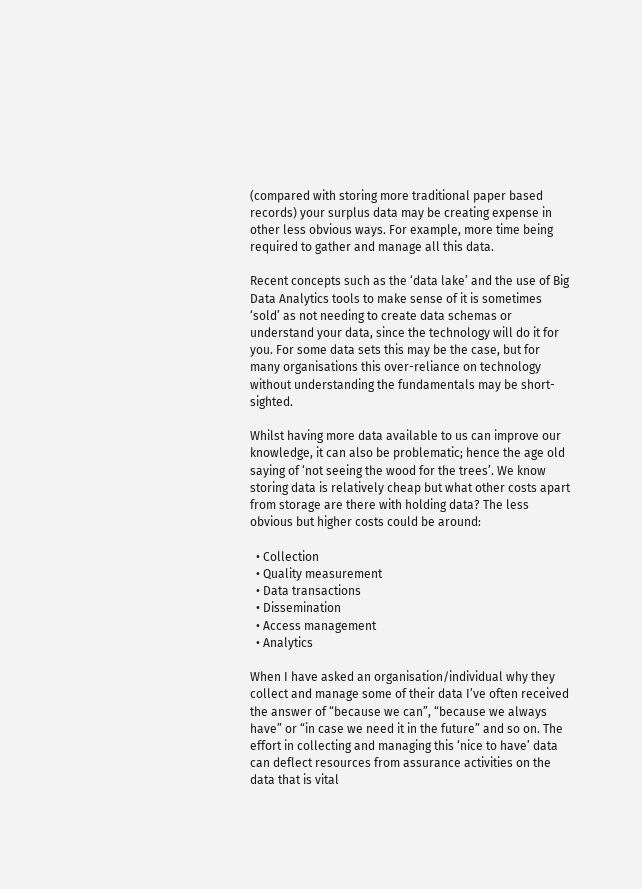(compared with storing more traditional paper based records) your surplus data may be creating expense in other less obvious ways. For example, more time being required to gather and manage all this data.

Recent concepts such as the ‘data lake’ and the use of Big Data Analytics tools to make sense of it is sometimes ‘sold’ as not needing to create data schemas or understand your data, since the technology will do it for you. For some data sets this may be the case, but for many organisations this over-reliance on technology without understanding the fundamentals may be short-sighted.

Whilst having more data available to us can improve our knowledge, it can also be problematic; hence the age old saying of ‘not seeing the wood for the trees’. We know storing data is relatively cheap but what other costs apart from storage are there with holding data? The less obvious but higher costs could be around:

  • Collection
  • Quality measurement
  • Data transactions
  • Dissemination
  • Access management
  • Analytics

When I have asked an organisation/individual why they collect and manage some of their data I’ve often received the answer of “because we can”, “because we always have” or “in case we need it in the future” and so on. The effort in collecting and managing this ‘nice to have’ data can deflect resources from assurance activities on the data that is vital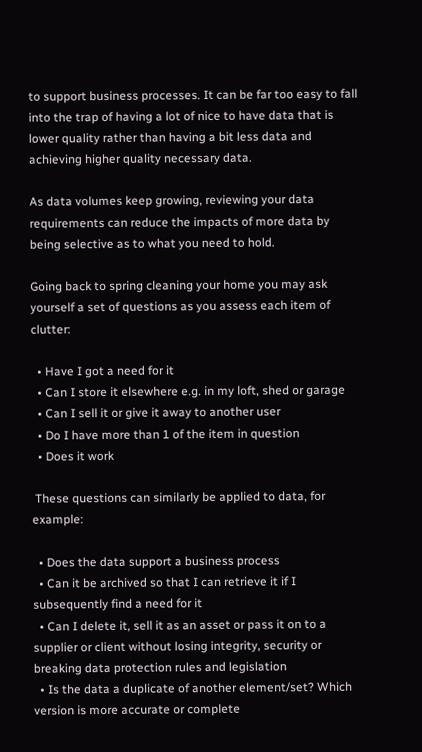to support business processes. It can be far too easy to fall into the trap of having a lot of nice to have data that is lower quality rather than having a bit less data and achieving higher quality necessary data.

As data volumes keep growing, reviewing your data requirements can reduce the impacts of more data by being selective as to what you need to hold.

Going back to spring cleaning your home you may ask yourself a set of questions as you assess each item of clutter:

  • Have I got a need for it
  • Can I store it elsewhere e.g. in my loft, shed or garage
  • Can I sell it or give it away to another user
  • Do I have more than 1 of the item in question
  • Does it work

 These questions can similarly be applied to data, for example:

  • Does the data support a business process
  • Can it be archived so that I can retrieve it if I subsequently find a need for it
  • Can I delete it, sell it as an asset or pass it on to a supplier or client without losing integrity, security or breaking data protection rules and legislation
  • Is the data a duplicate of another element/set? Which version is more accurate or complete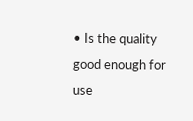• Is the quality good enough for use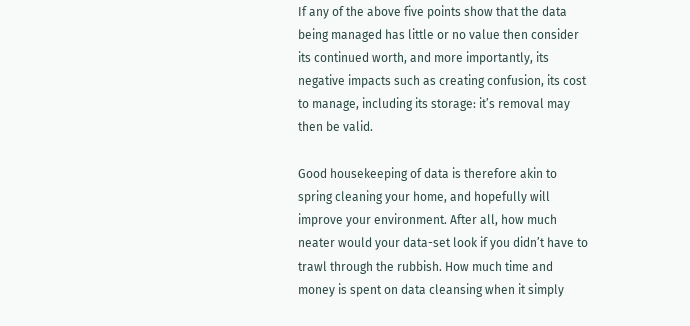If any of the above five points show that the data being managed has little or no value then consider its continued worth, and more importantly, its negative impacts such as creating confusion, its cost to manage, including its storage: it’s removal may then be valid.

Good housekeeping of data is therefore akin to spring cleaning your home, and hopefully will improve your environment. After all, how much neater would your data-set look if you didn’t have to trawl through the rubbish. How much time and money is spent on data cleansing when it simply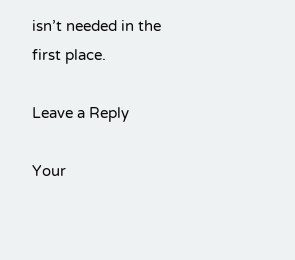isn’t needed in the first place.

Leave a Reply

Your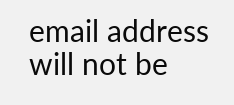email address will not be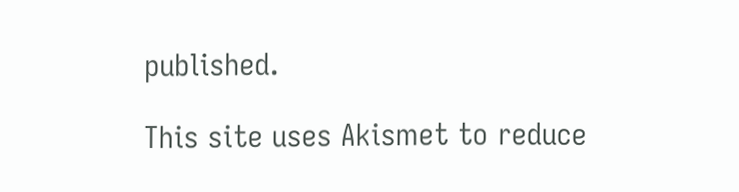published.

This site uses Akismet to reduce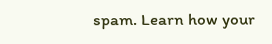spam. Learn how your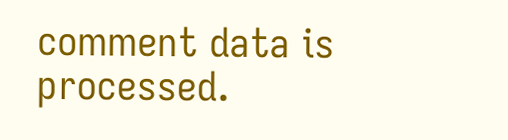comment data is processed.